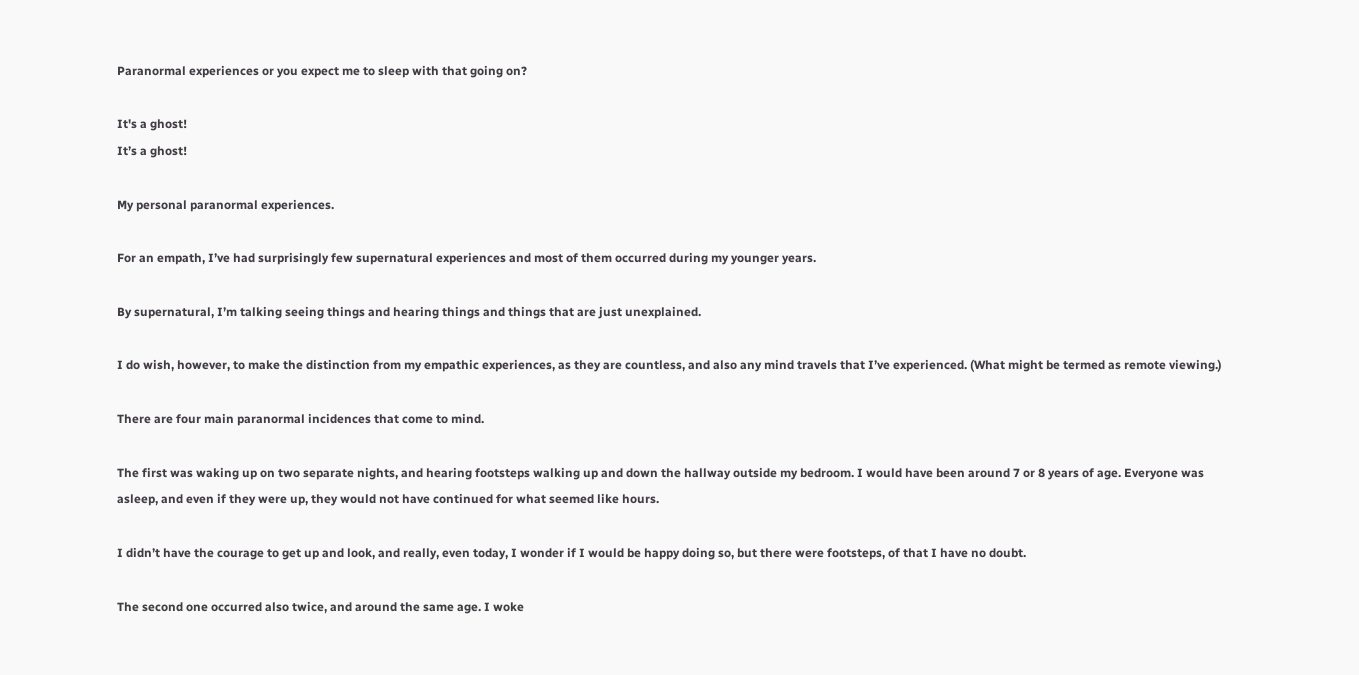Paranormal experiences or you expect me to sleep with that going on?

It's a ghost!
It’s a ghost!

My personal paranormal experiences.

For an empath, I’ve had surprisingly few supernatural experiences and most of them occurred during my younger years.

By supernatural, I’m talking seeing things and hearing things and things that are just unexplained.

I do wish, however, to make the distinction from my empathic experiences, as they are countless, and also any mind travels that I’ve experienced. (What might be termed as remote viewing.)

There are four main paranormal incidences that come to mind.

The first was waking up on two separate nights, and hearing footsteps walking up and down the hallway outside my bedroom. I would have been around 7 or 8 years of age. Everyone was asleep, and even if they were up, they would not have continued for what seemed like hours.

I didn’t have the courage to get up and look, and really, even today, I wonder if I would be happy doing so, but there were footsteps, of that I have no doubt.

The second one occurred also twice, and around the same age. I woke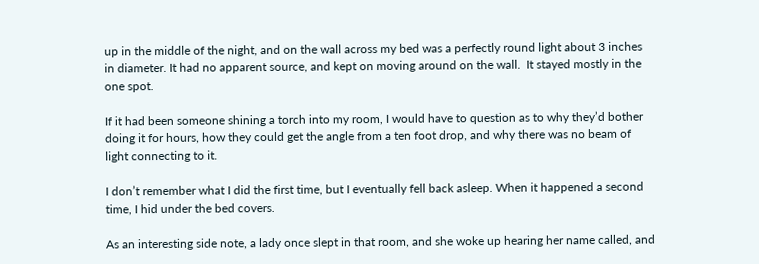up in the middle of the night, and on the wall across my bed was a perfectly round light about 3 inches in diameter. It had no apparent source, and kept on moving around on the wall.  It stayed mostly in the one spot.

If it had been someone shining a torch into my room, I would have to question as to why they’d bother doing it for hours, how they could get the angle from a ten foot drop, and why there was no beam of light connecting to it.

I don’t remember what I did the first time, but I eventually fell back asleep. When it happened a second time, I hid under the bed covers.

As an interesting side note, a lady once slept in that room, and she woke up hearing her name called, and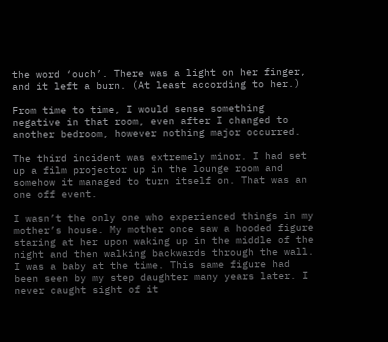the word ‘ouch’. There was a light on her finger, and it left a burn. (At least according to her.)

From time to time, I would sense something negative in that room, even after I changed to another bedroom, however nothing major occurred.

The third incident was extremely minor. I had set up a film projector up in the lounge room and somehow it managed to turn itself on. That was an one off event.

I wasn’t the only one who experienced things in my mother’s house. My mother once saw a hooded figure staring at her upon waking up in the middle of the night and then walking backwards through the wall. I was a baby at the time. This same figure had been seen by my step daughter many years later. I never caught sight of it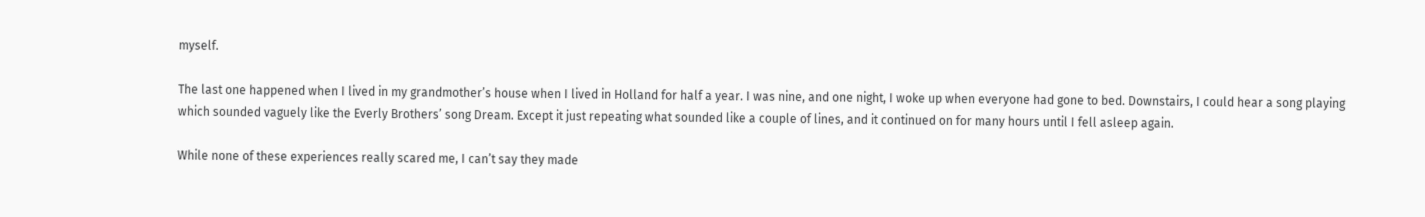myself.

The last one happened when I lived in my grandmother’s house when I lived in Holland for half a year. I was nine, and one night, I woke up when everyone had gone to bed. Downstairs, I could hear a song playing which sounded vaguely like the Everly Brothers’ song Dream. Except it just repeating what sounded like a couple of lines, and it continued on for many hours until I fell asleep again.

While none of these experiences really scared me, I can’t say they made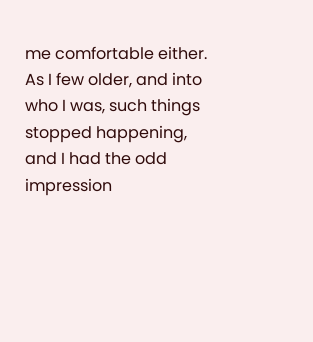me comfortable either. As I few older, and into who I was, such things stopped happening, and I had the odd impression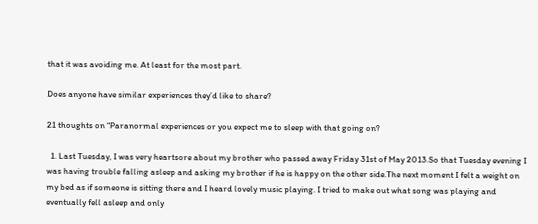that it was avoiding me. At least for the most part.

Does anyone have similar experiences they’d like to share?

21 thoughts on “Paranormal experiences or you expect me to sleep with that going on?

  1. Last Tuesday, I was very heartsore about my brother who passed away Friday 31st of May 2013.So that Tuesday evening I was having trouble falling asleep and asking my brother if he is happy on the other side.The next moment I felt a weight on my bed as if someone is sitting there and I heard lovely music playing. I tried to make out what song was playing and eventually fell asleep and only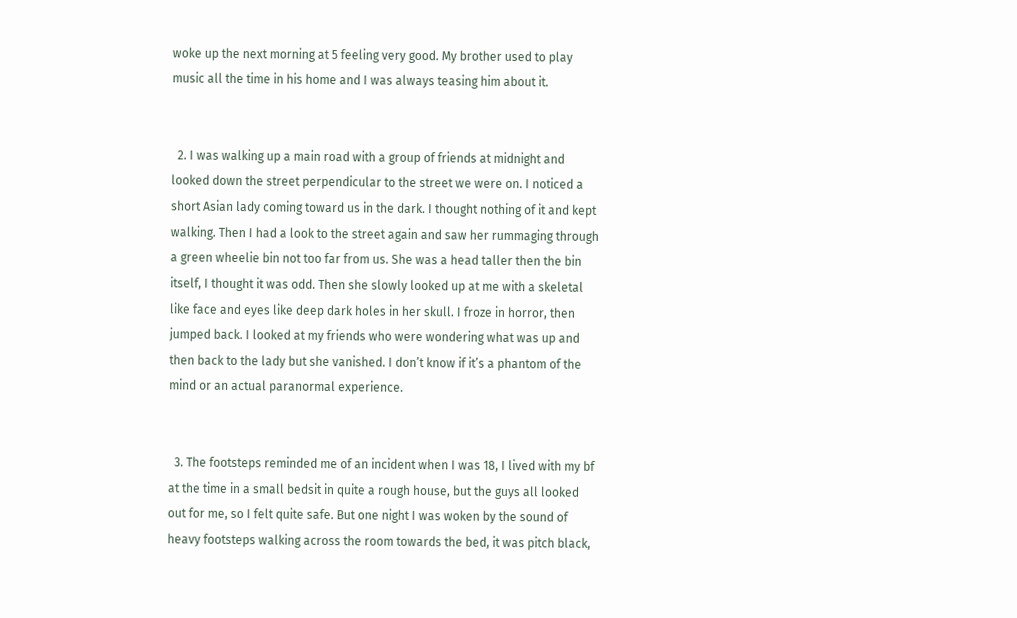woke up the next morning at 5 feeling very good. My brother used to play music all the time in his home and I was always teasing him about it.


  2. I was walking up a main road with a group of friends at midnight and looked down the street perpendicular to the street we were on. I noticed a short Asian lady coming toward us in the dark. I thought nothing of it and kept walking. Then I had a look to the street again and saw her rummaging through a green wheelie bin not too far from us. She was a head taller then the bin itself, I thought it was odd. Then she slowly looked up at me with a skeletal like face and eyes like deep dark holes in her skull. I froze in horror, then jumped back. I looked at my friends who were wondering what was up and then back to the lady but she vanished. I don’t know if it’s a phantom of the mind or an actual paranormal experience.


  3. The footsteps reminded me of an incident when I was 18, I lived with my bf at the time in a small bedsit in quite a rough house, but the guys all looked out for me, so I felt quite safe. But one night I was woken by the sound of heavy footsteps walking across the room towards the bed, it was pitch black,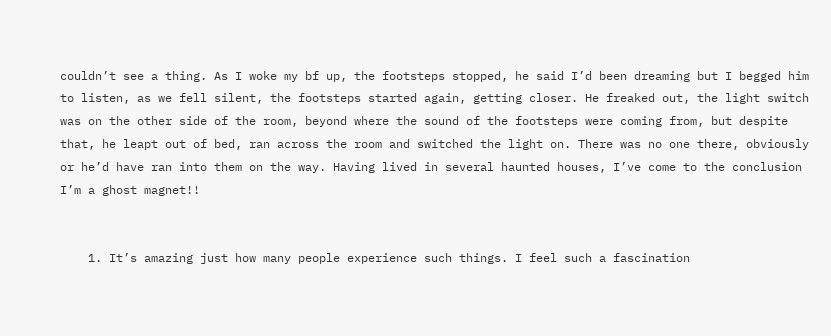couldn’t see a thing. As I woke my bf up, the footsteps stopped, he said I’d been dreaming but I begged him to listen, as we fell silent, the footsteps started again, getting closer. He freaked out, the light switch was on the other side of the room, beyond where the sound of the footsteps were coming from, but despite that, he leapt out of bed, ran across the room and switched the light on. There was no one there, obviously or he’d have ran into them on the way. Having lived in several haunted houses, I’ve come to the conclusion I’m a ghost magnet!!


    1. It’s amazing just how many people experience such things. I feel such a fascination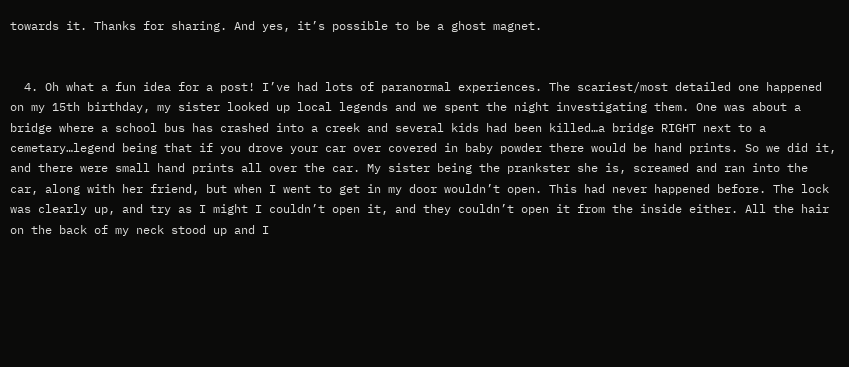towards it. Thanks for sharing. And yes, it’s possible to be a ghost magnet.


  4. Oh what a fun idea for a post! I’ve had lots of paranormal experiences. The scariest/most detailed one happened on my 15th birthday, my sister looked up local legends and we spent the night investigating them. One was about a bridge where a school bus has crashed into a creek and several kids had been killed…a bridge RIGHT next to a cemetary…legend being that if you drove your car over covered in baby powder there would be hand prints. So we did it, and there were small hand prints all over the car. My sister being the prankster she is, screamed and ran into the car, along with her friend, but when I went to get in my door wouldn’t open. This had never happened before. The lock was clearly up, and try as I might I couldn’t open it, and they couldn’t open it from the inside either. All the hair on the back of my neck stood up and I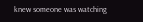knew someone was watching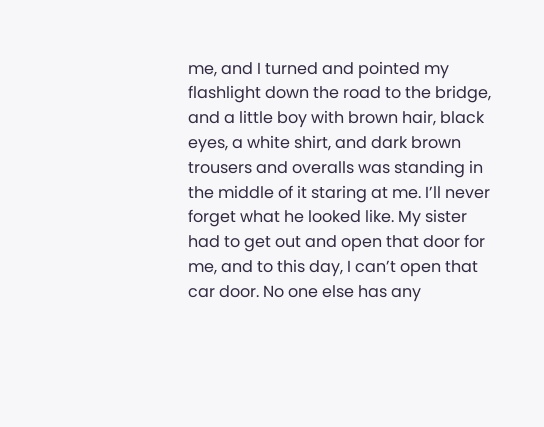me, and I turned and pointed my flashlight down the road to the bridge, and a little boy with brown hair, black eyes, a white shirt, and dark brown trousers and overalls was standing in the middle of it staring at me. I’ll never forget what he looked like. My sister had to get out and open that door for me, and to this day, I can’t open that car door. No one else has any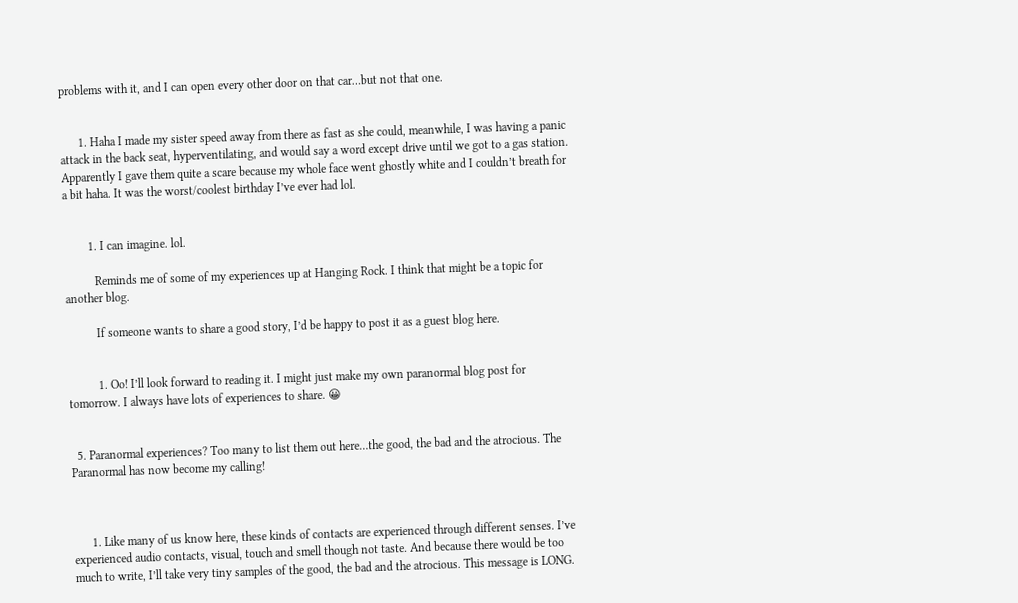problems with it, and I can open every other door on that car…but not that one.


      1. Haha I made my sister speed away from there as fast as she could, meanwhile, I was having a panic attack in the back seat, hyperventilating, and would say a word except drive until we got to a gas station. Apparently I gave them quite a scare because my whole face went ghostly white and I couldn’t breath for a bit haha. It was the worst/coolest birthday I’ve ever had lol.


        1. I can imagine. lol.

          Reminds me of some of my experiences up at Hanging Rock. I think that might be a topic for another blog.

          If someone wants to share a good story, I’d be happy to post it as a guest blog here.


          1. Oo! I’ll look forward to reading it. I might just make my own paranormal blog post for tomorrow. I always have lots of experiences to share. 😀


  5. Paranormal experiences? Too many to list them out here…the good, the bad and the atrocious. The Paranormal has now become my calling!



      1. Like many of us know here, these kinds of contacts are experienced through different senses. I’ve experienced audio contacts, visual, touch and smell though not taste. And because there would be too much to write, I’ll take very tiny samples of the good, the bad and the atrocious. This message is LONG.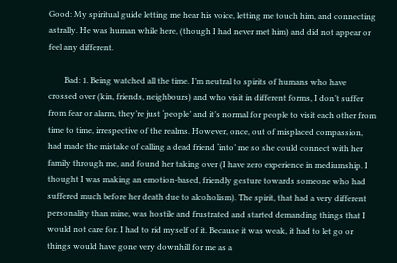Good: My spiritual guide letting me hear his voice, letting me touch him, and connecting astrally. He was human while here, (though I had never met him) and did not appear or feel any different.

        Bad: 1. Being watched all the time. I’m neutral to spirits of humans who have crossed over (kin, friends, neighbours) and who visit in different forms, I don’t suffer from fear or alarm, they’re just ‘people’ and it’s normal for people to visit each other from time to time, irrespective of the realms. However, once, out of misplaced compassion, had made the mistake of calling a dead friend ‘into’ me so she could connect with her family through me, and found her taking over (I have zero experience in mediumship. I thought I was making an emotion-based, friendly gesture towards someone who had suffered much before her death due to alcoholism). The spirit, that had a very different personality than mine, was hostile and frustrated and started demanding things that I would not care for. I had to rid myself of it. Because it was weak, it had to let go or things would have gone very downhill for me as a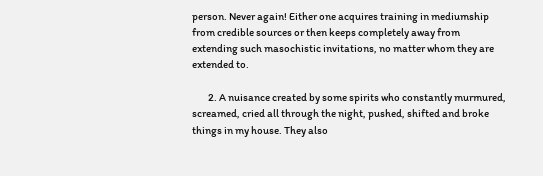person. Never again! Either one acquires training in mediumship from credible sources or then keeps completely away from extending such masochistic invitations, no matter whom they are extended to.

        2. A nuisance created by some spirits who constantly murmured, screamed, cried all through the night, pushed, shifted and broke things in my house. They also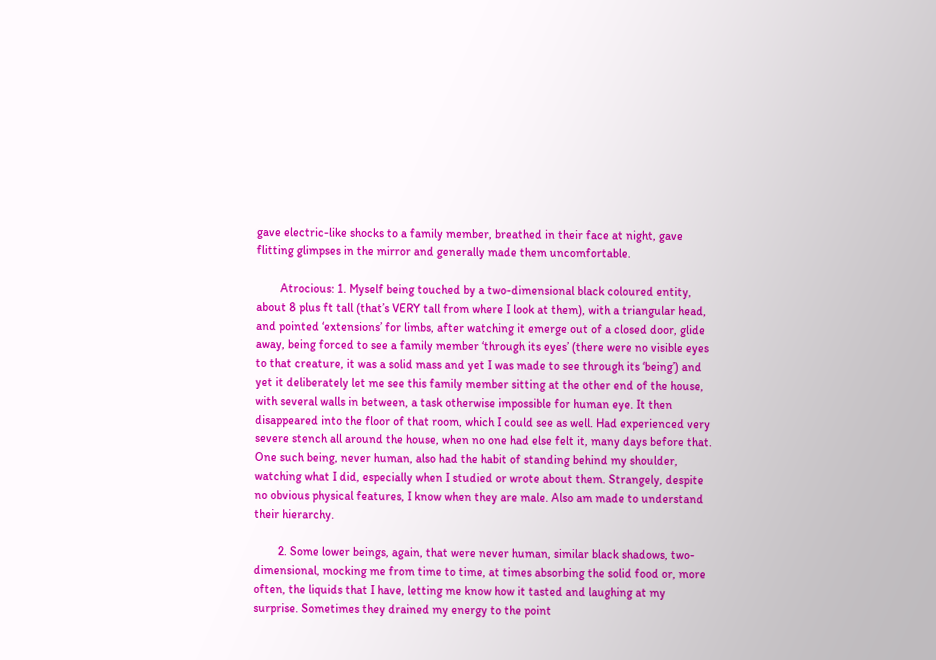gave electric-like shocks to a family member, breathed in their face at night, gave flitting glimpses in the mirror and generally made them uncomfortable.

        Atrocious: 1. Myself being touched by a two-dimensional black coloured entity, about 8 plus ft tall (that’s VERY tall from where I look at them), with a triangular head, and pointed ‘extensions’ for limbs, after watching it emerge out of a closed door, glide away, being forced to see a family member ‘through its eyes’ (there were no visible eyes to that creature, it was a solid mass and yet I was made to see through its ‘being’) and yet it deliberately let me see this family member sitting at the other end of the house, with several walls in between, a task otherwise impossible for human eye. It then disappeared into the floor of that room, which I could see as well. Had experienced very severe stench all around the house, when no one had else felt it, many days before that. One such being, never human, also had the habit of standing behind my shoulder, watching what I did, especially when I studied or wrote about them. Strangely, despite no obvious physical features, I know when they are male. Also am made to understand their hierarchy.

        2. Some lower beings, again, that were never human, similar black shadows, two-dimensional, mocking me from time to time, at times absorbing the solid food or, more often, the liquids that I have, letting me know how it tasted and laughing at my surprise. Sometimes they drained my energy to the point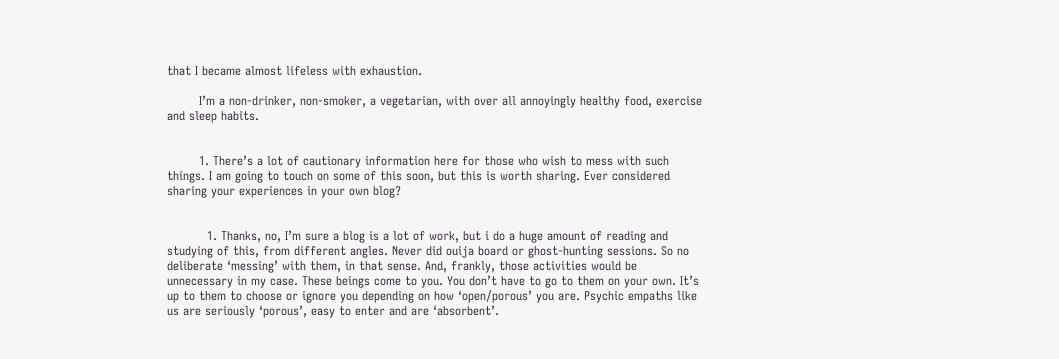that I became almost lifeless with exhaustion.

        I’m a non-drinker, non-smoker, a vegetarian, with over all annoyingly healthy food, exercise and sleep habits.


        1. There’s a lot of cautionary information here for those who wish to mess with such things. I am going to touch on some of this soon, but this is worth sharing. Ever considered sharing your experiences in your own blog?


          1. Thanks, no, I’m sure a blog is a lot of work, but i do a huge amount of reading and studying of this, from different angles. Never did ouija board or ghost-hunting sessions. So no deliberate ‘messing’ with them, in that sense. And, frankly, those activities would be unnecessary in my case. These beings come to you. You don’t have to go to them on your own. It’s up to them to choose or ignore you depending on how ‘open/porous’ you are. Psychic empaths like us are seriously ‘porous’, easy to enter and are ‘absorbent’.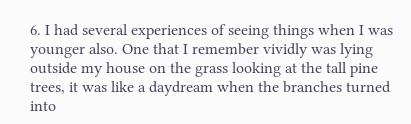6. I had several experiences of seeing things when I was younger also. One that I remember vividly was lying outside my house on the grass looking at the tall pine trees, it was like a daydream when the branches turned into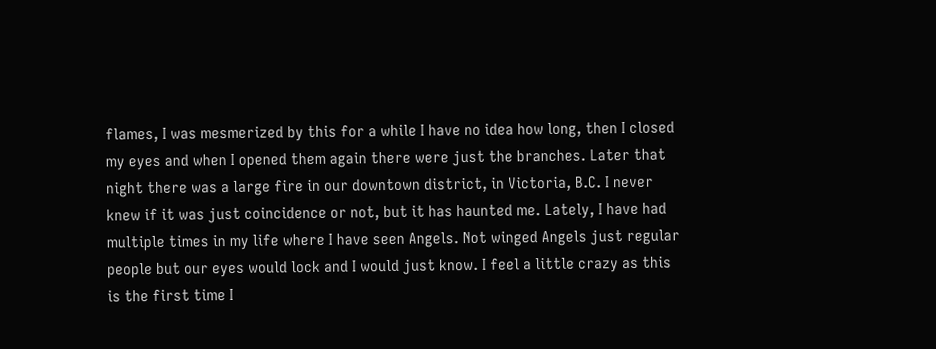flames, I was mesmerized by this for a while I have no idea how long, then I closed my eyes and when I opened them again there were just the branches. Later that night there was a large fire in our downtown district, in Victoria, B.C. I never knew if it was just coincidence or not, but it has haunted me. Lately, I have had multiple times in my life where I have seen Angels. Not winged Angels just regular people but our eyes would lock and I would just know. I feel a little crazy as this is the first time I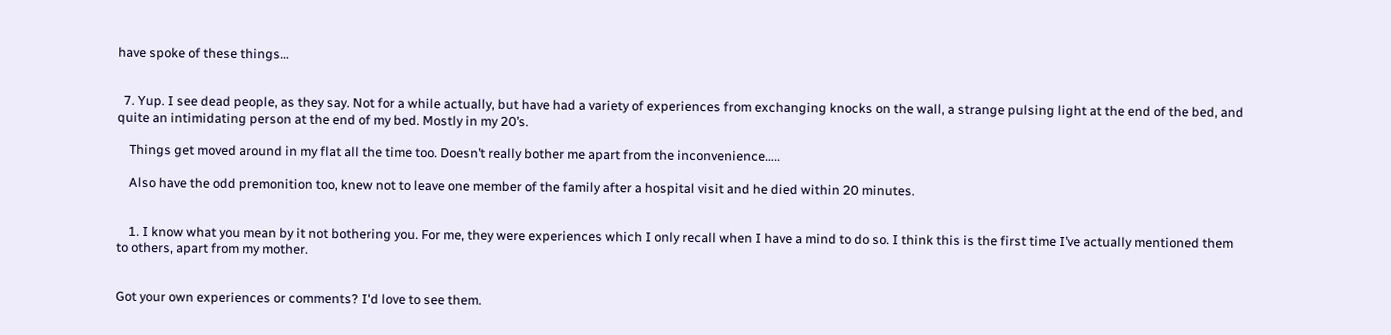have spoke of these things…


  7. Yup. I see dead people, as they say. Not for a while actually, but have had a variety of experiences from exchanging knocks on the wall, a strange pulsing light at the end of the bed, and quite an intimidating person at the end of my bed. Mostly in my 20’s.

    Things get moved around in my flat all the time too. Doesn’t really bother me apart from the inconvenience…..

    Also have the odd premonition too, knew not to leave one member of the family after a hospital visit and he died within 20 minutes.


    1. I know what you mean by it not bothering you. For me, they were experiences which I only recall when I have a mind to do so. I think this is the first time I’ve actually mentioned them to others, apart from my mother.


Got your own experiences or comments? I'd love to see them.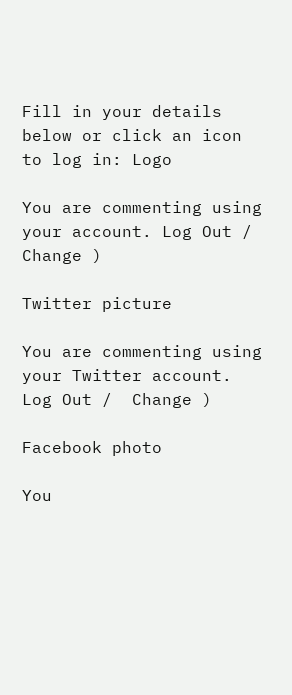Fill in your details below or click an icon to log in: Logo

You are commenting using your account. Log Out /  Change )

Twitter picture

You are commenting using your Twitter account. Log Out /  Change )

Facebook photo

You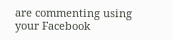are commenting using your Facebook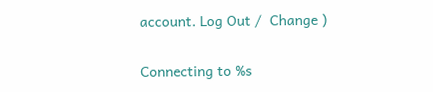account. Log Out /  Change )

Connecting to %s